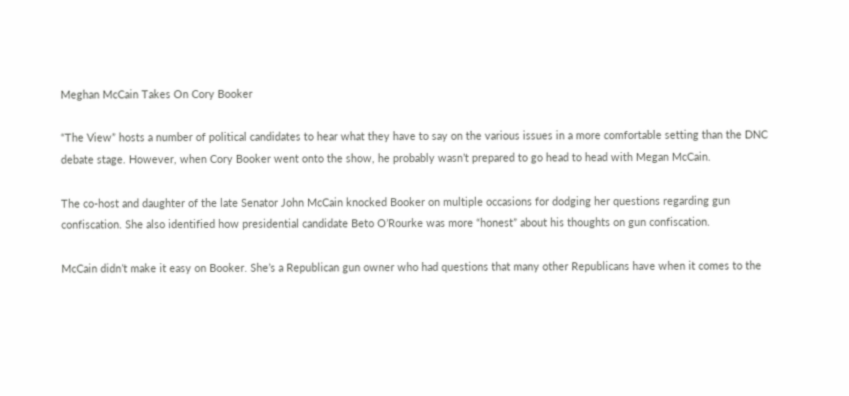Meghan McCain Takes On Cory Booker

“The View” hosts a number of political candidates to hear what they have to say on the various issues in a more comfortable setting than the DNC debate stage. However, when Cory Booker went onto the show, he probably wasn’t prepared to go head to head with Megan McCain.

The co-host and daughter of the late Senator John McCain knocked Booker on multiple occasions for dodging her questions regarding gun confiscation. She also identified how presidential candidate Beto O’Rourke was more “honest” about his thoughts on gun confiscation.

McCain didn’t make it easy on Booker. She’s a Republican gun owner who had questions that many other Republicans have when it comes to the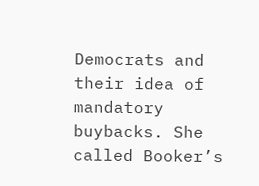Democrats and their idea of mandatory buybacks. She called Booker’s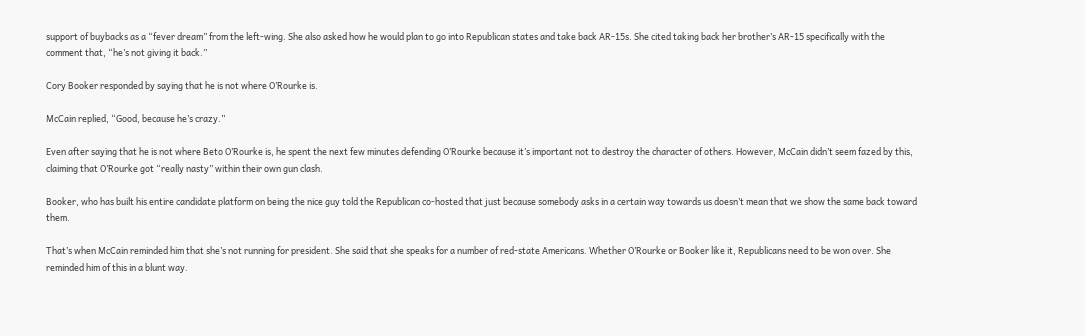support of buybacks as a “fever dream” from the left-wing. She also asked how he would plan to go into Republican states and take back AR-15s. She cited taking back her brother’s AR-15 specifically with the comment that, “he’s not giving it back.”

Cory Booker responded by saying that he is not where O’Rourke is.

McCain replied, “Good, because he’s crazy.”

Even after saying that he is not where Beto O’Rourke is, he spent the next few minutes defending O’Rourke because it’s important not to destroy the character of others. However, McCain didn’t seem fazed by this, claiming that O’Rourke got “really nasty” within their own gun clash.

Booker, who has built his entire candidate platform on being the nice guy told the Republican co-hosted that just because somebody asks in a certain way towards us doesn’t mean that we show the same back toward them.

That’s when McCain reminded him that she’s not running for president. She said that she speaks for a number of red-state Americans. Whether O’Rourke or Booker like it, Republicans need to be won over. She reminded him of this in a blunt way.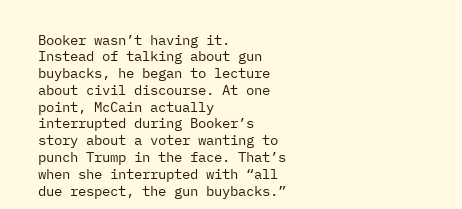Booker wasn’t having it. Instead of talking about gun buybacks, he began to lecture about civil discourse. At one point, McCain actually interrupted during Booker’s story about a voter wanting to punch Trump in the face. That’s when she interrupted with “all due respect, the gun buybacks.”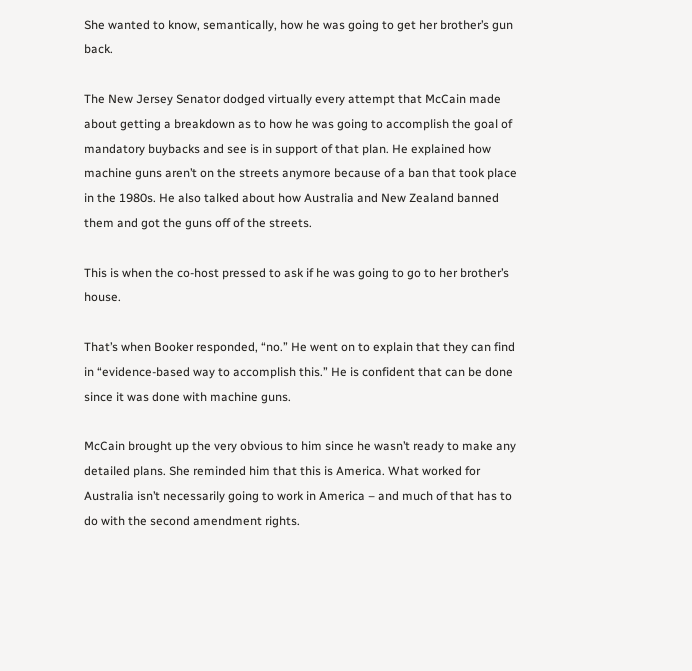She wanted to know, semantically, how he was going to get her brother’s gun back.

The New Jersey Senator dodged virtually every attempt that McCain made about getting a breakdown as to how he was going to accomplish the goal of mandatory buybacks and see is in support of that plan. He explained how machine guns aren’t on the streets anymore because of a ban that took place in the 1980s. He also talked about how Australia and New Zealand banned them and got the guns off of the streets.

This is when the co-host pressed to ask if he was going to go to her brother’s house.

That’s when Booker responded, “no.” He went on to explain that they can find in “evidence-based way to accomplish this.” He is confident that can be done since it was done with machine guns.

McCain brought up the very obvious to him since he wasn’t ready to make any detailed plans. She reminded him that this is America. What worked for Australia isn’t necessarily going to work in America – and much of that has to do with the second amendment rights.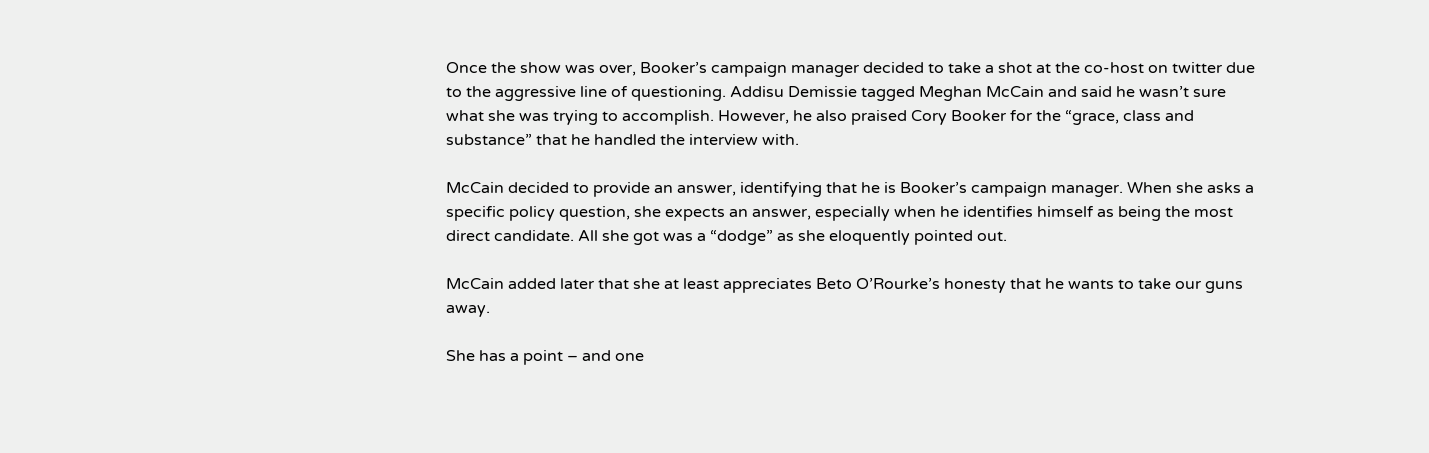Once the show was over, Booker’s campaign manager decided to take a shot at the co-host on twitter due to the aggressive line of questioning. Addisu Demissie tagged Meghan McCain and said he wasn’t sure what she was trying to accomplish. However, he also praised Cory Booker for the “grace, class and substance” that he handled the interview with.

McCain decided to provide an answer, identifying that he is Booker’s campaign manager. When she asks a specific policy question, she expects an answer, especially when he identifies himself as being the most direct candidate. All she got was a “dodge” as she eloquently pointed out.

McCain added later that she at least appreciates Beto O’Rourke’s honesty that he wants to take our guns away.

She has a point – and one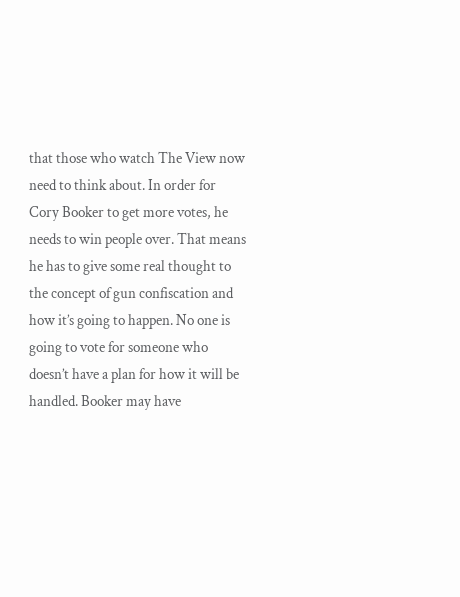that those who watch The View now need to think about. In order for Cory Booker to get more votes, he needs to win people over. That means he has to give some real thought to the concept of gun confiscation and how it’s going to happen. No one is going to vote for someone who doesn’t have a plan for how it will be handled. Booker may have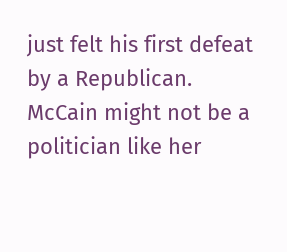just felt his first defeat by a Republican. McCain might not be a politician like her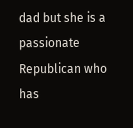dad but she is a passionate Republican who has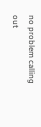no problem calling out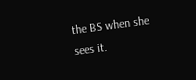the BS when she sees it.